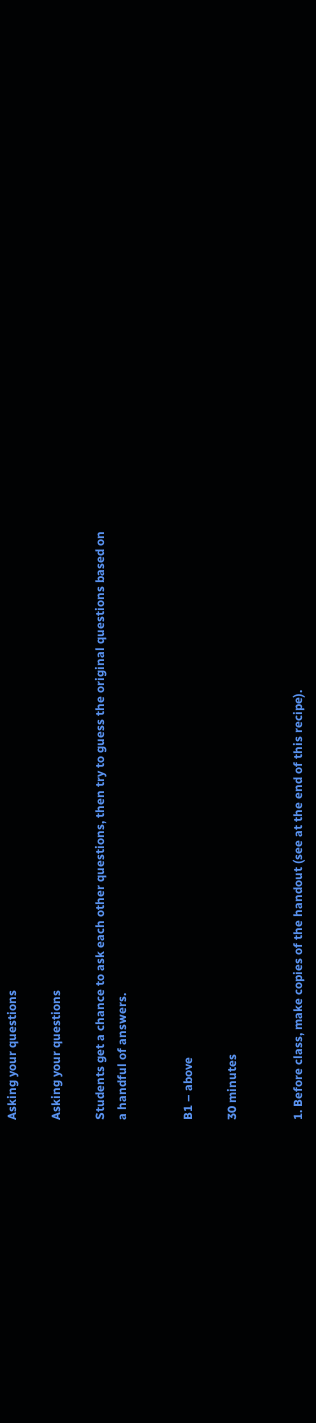Asking your questions

Asking your questions

Students get a chance to ask each other questions, then try to guess the original questions based on a handful of answers.


B1 – above

30 minutes


1. Before class, make copies of the handout (see at the end of this recipe).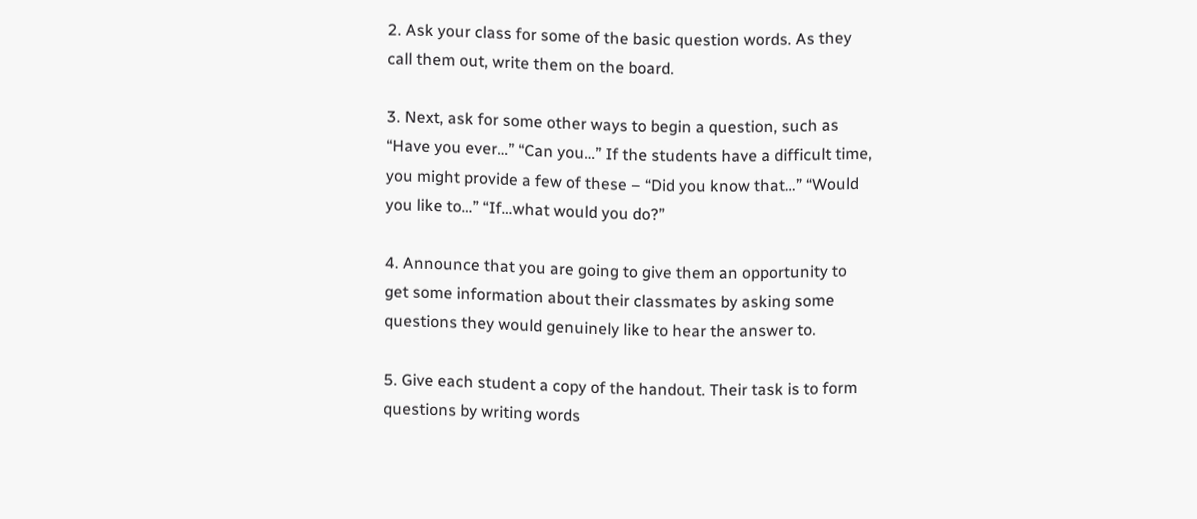2. Ask your class for some of the basic question words. As they call them out, write them on the board.

3. Next, ask for some other ways to begin a question, such as “Have you ever…” “Can you…” If the students have a difficult time, you might provide a few of these – “Did you know that…” “Would you like to…” “If…what would you do?”

4. Announce that you are going to give them an opportunity to get some information about their classmates by asking some questions they would genuinely like to hear the answer to.

5. Give each student a copy of the handout. Their task is to form questions by writing words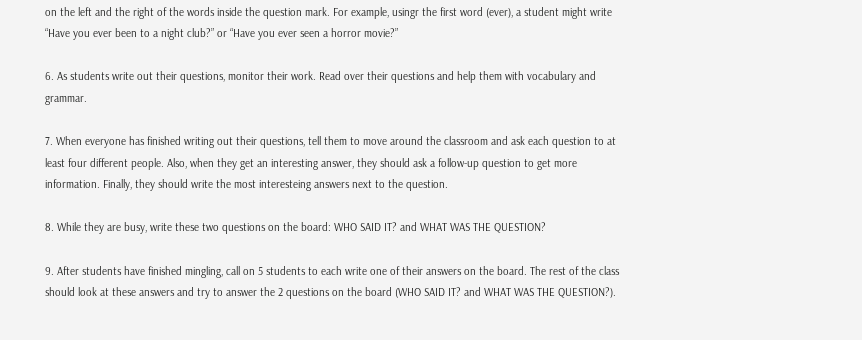on the left and the right of the words inside the question mark. For example, usingr the first word (ever), a student might write “Have you ever been to a night club?” or “Have you ever seen a horror movie?”

6. As students write out their questions, monitor their work. Read over their questions and help them with vocabulary and grammar.

7. When everyone has finished writing out their questions, tell them to move around the classroom and ask each question to at least four different people. Also, when they get an interesting answer, they should ask a follow-up question to get more information. Finally, they should write the most interesteing answers next to the question.

8. While they are busy, write these two questions on the board: WHO SAID IT? and WHAT WAS THE QUESTION?

9. After students have finished mingling, call on 5 students to each write one of their answers on the board. The rest of the class should look at these answers and try to answer the 2 questions on the board (WHO SAID IT? and WHAT WAS THE QUESTION?).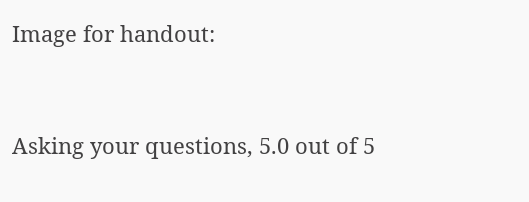Image for handout:


Asking your questions, 5.0 out of 5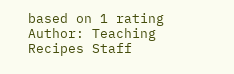based on 1 rating
Author: Teaching Recipes Staff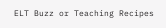ELT Buzz or Teaching Recipes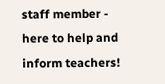staff member - here to help and inform teachers!